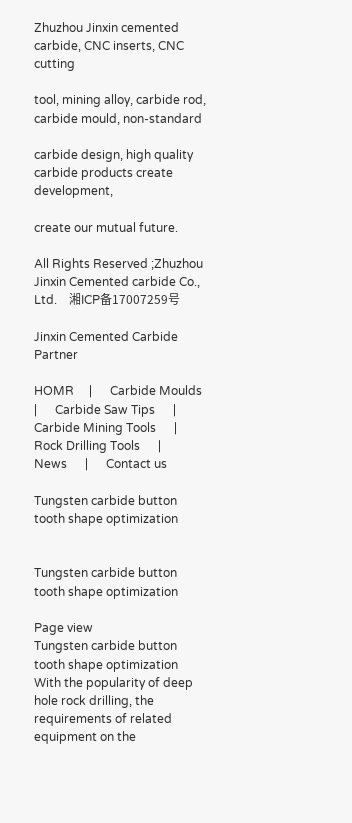Zhuzhou Jinxin cemented carbide, CNC inserts, CNC cutting

tool, mining alloy, carbide rod, carbide mould, non-standard

carbide design, high quality carbide products create development,

create our mutual future.

All Rights Reserved ;Zhuzhou Jinxin Cemented carbide Co., Ltd.    湘ICP备17007259号

Jinxin Cemented Carbide Partner

HOMR     |      Carbide Moulds      |      Carbide Saw Tips      |      Carbide Mining Tools      |      Rock Drilling Tools      |       News      |      Contact us

Tungsten carbide button tooth shape optimization


Tungsten carbide button tooth shape optimization

Page view
Tungsten carbide button tooth shape optimization
With the popularity of deep hole rock drilling, the requirements of related equipment on the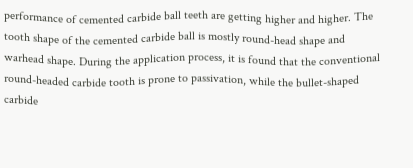performance of cemented carbide ball teeth are getting higher and higher. The tooth shape of the cemented carbide ball is mostly round-head shape and warhead shape. During the application process, it is found that the conventional round-headed carbide tooth is prone to passivation, while the bullet-shaped carbide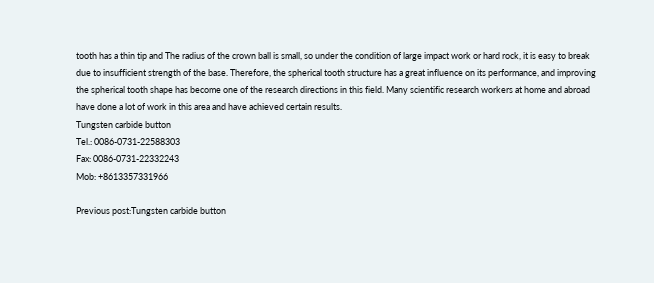tooth has a thin tip and The radius of the crown ball is small, so under the condition of large impact work or hard rock, it is easy to break due to insufficient strength of the base. Therefore, the spherical tooth structure has a great influence on its performance, and improving the spherical tooth shape has become one of the research directions in this field. Many scientific research workers at home and abroad have done a lot of work in this area and have achieved certain results.
Tungsten carbide button
Tel.: 0086-0731-22588303
Fax: 0086-0731-22332243
Mob: +8613357331966

Previous post:Tungsten carbide button